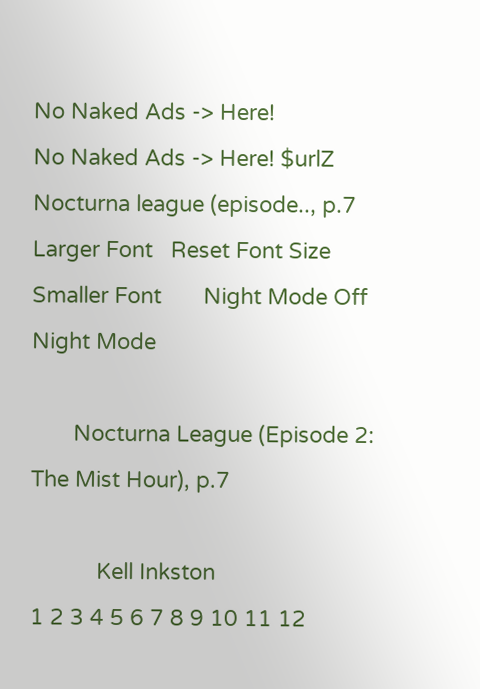No Naked Ads -> Here!
No Naked Ads -> Here! $urlZ
Nocturna league (episode.., p.7
Larger Font   Reset Font Size   Smaller Font       Night Mode Off   Night Mode

       Nocturna League (Episode 2: The Mist Hour), p.7

           Kell Inkston
1 2 3 4 5 6 7 8 9 10 11 12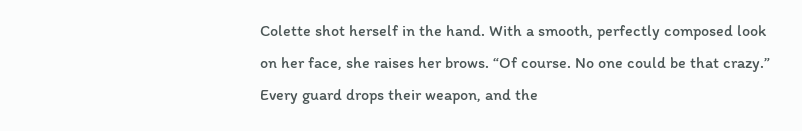Colette shot herself in the hand. With a smooth, perfectly composed look on her face, she raises her brows. “Of course. No one could be that crazy.” Every guard drops their weapon, and the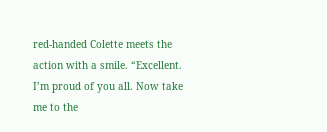red-handed Colette meets the action with a smile. “Excellent. I’m proud of you all. Now take me to the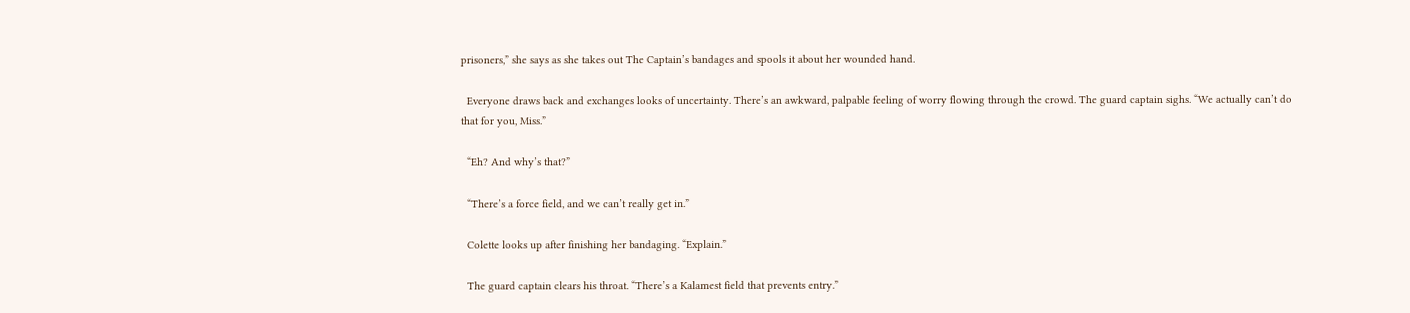prisoners,” she says as she takes out The Captain’s bandages and spools it about her wounded hand.

  Everyone draws back and exchanges looks of uncertainty. There’s an awkward, palpable feeling of worry flowing through the crowd. The guard captain sighs. “We actually can’t do that for you, Miss.”

  “Eh? And why’s that?”

  “There’s a force field, and we can’t really get in.”

  Colette looks up after finishing her bandaging. “Explain.”

  The guard captain clears his throat. “There’s a Kalamest field that prevents entry.”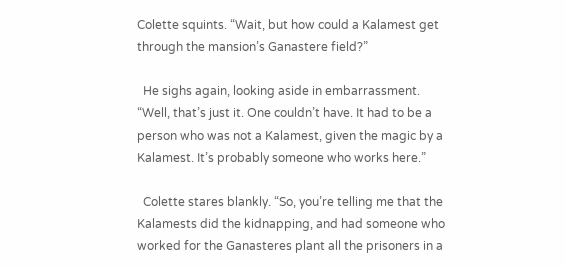Colette squints. “Wait, but how could a Kalamest get through the mansion’s Ganastere field?”

  He sighs again, looking aside in embarrassment. “Well, that’s just it. One couldn’t have. It had to be a person who was not a Kalamest, given the magic by a Kalamest. It’s probably someone who works here.”

  Colette stares blankly. “So, you’re telling me that the Kalamests did the kidnapping, and had someone who worked for the Ganasteres plant all the prisoners in a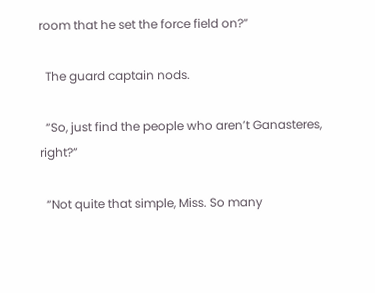room that he set the force field on?”

  The guard captain nods.

  “So, just find the people who aren’t Ganasteres, right?”

  “Not quite that simple, Miss. So many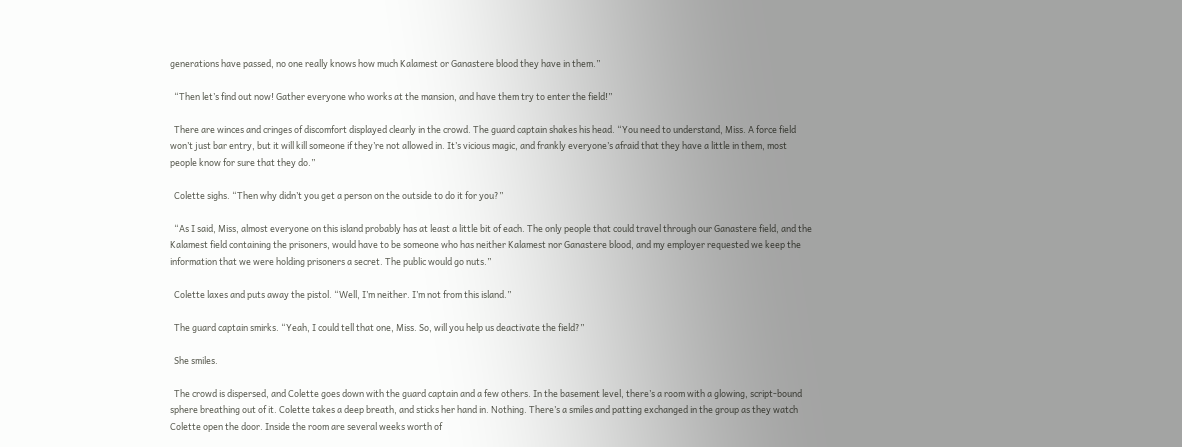generations have passed, no one really knows how much Kalamest or Ganastere blood they have in them.”

  “Then let’s find out now! Gather everyone who works at the mansion, and have them try to enter the field!”

  There are winces and cringes of discomfort displayed clearly in the crowd. The guard captain shakes his head. “You need to understand, Miss. A force field won’t just bar entry, but it will kill someone if they’re not allowed in. It’s vicious magic, and frankly everyone’s afraid that they have a little in them, most people know for sure that they do.”

  Colette sighs. “Then why didn’t you get a person on the outside to do it for you?”

  “As I said, Miss, almost everyone on this island probably has at least a little bit of each. The only people that could travel through our Ganastere field, and the Kalamest field containing the prisoners, would have to be someone who has neither Kalamest nor Ganastere blood, and my employer requested we keep the information that we were holding prisoners a secret. The public would go nuts.”

  Colette laxes and puts away the pistol. “Well, I’m neither. I’m not from this island.”

  The guard captain smirks. “Yeah, I could tell that one, Miss. So, will you help us deactivate the field?”

  She smiles.

  The crowd is dispersed, and Colette goes down with the guard captain and a few others. In the basement level, there’s a room with a glowing, script-bound sphere breathing out of it. Colette takes a deep breath, and sticks her hand in. Nothing. There’s a smiles and patting exchanged in the group as they watch Colette open the door. Inside the room are several weeks worth of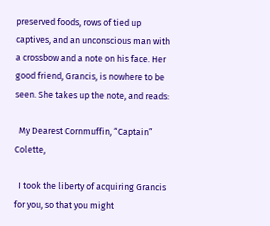preserved foods, rows of tied up captives, and an unconscious man with a crossbow and a note on his face. Her good friend, Grancis, is nowhere to be seen. She takes up the note, and reads:

  My Dearest Cornmuffin, “Captain” Colette,

  I took the liberty of acquiring Grancis for you, so that you might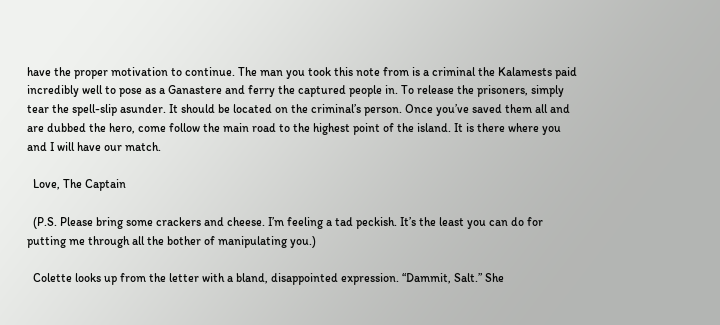have the proper motivation to continue. The man you took this note from is a criminal the Kalamests paid incredibly well to pose as a Ganastere and ferry the captured people in. To release the prisoners, simply tear the spell-slip asunder. It should be located on the criminal’s person. Once you’ve saved them all and are dubbed the hero, come follow the main road to the highest point of the island. It is there where you and I will have our match.

  Love, The Captain

  (P.S. Please bring some crackers and cheese. I’m feeling a tad peckish. It’s the least you can do for putting me through all the bother of manipulating you.)

  Colette looks up from the letter with a bland, disappointed expression. “Dammit, Salt.” She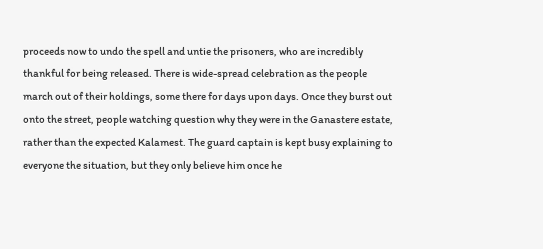proceeds now to undo the spell and untie the prisoners, who are incredibly thankful for being released. There is wide-spread celebration as the people march out of their holdings, some there for days upon days. Once they burst out onto the street, people watching question why they were in the Ganastere estate, rather than the expected Kalamest. The guard captain is kept busy explaining to everyone the situation, but they only believe him once he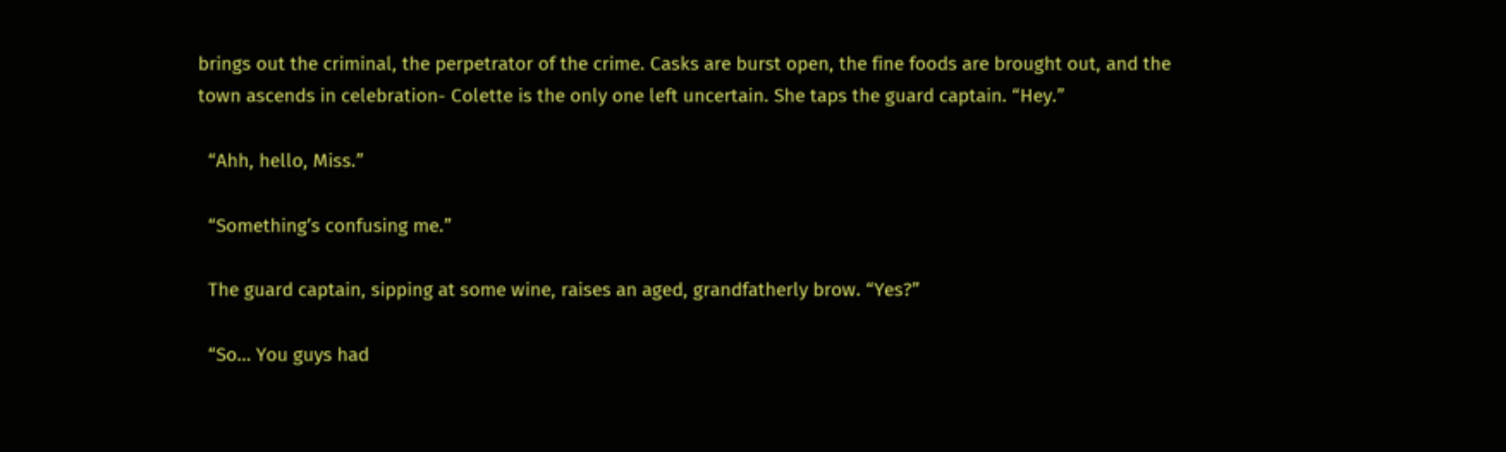brings out the criminal, the perpetrator of the crime. Casks are burst open, the fine foods are brought out, and the town ascends in celebration- Colette is the only one left uncertain. She taps the guard captain. “Hey.”

  “Ahh, hello, Miss.”

  “Something’s confusing me.”

  The guard captain, sipping at some wine, raises an aged, grandfatherly brow. “Yes?”

  “So… You guys had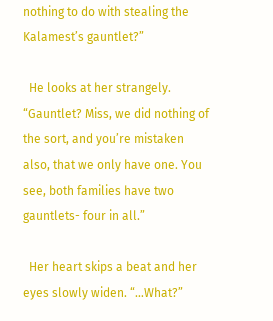nothing to do with stealing the Kalamest’s gauntlet?”

  He looks at her strangely. “Gauntlet? Miss, we did nothing of the sort, and you’re mistaken also, that we only have one. You see, both families have two gauntlets- four in all.”

  Her heart skips a beat and her eyes slowly widen. “…What?”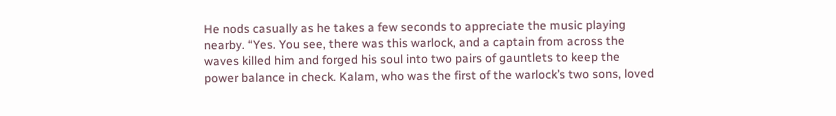He nods casually as he takes a few seconds to appreciate the music playing nearby. “Yes. You see, there was this warlock, and a captain from across the waves killed him and forged his soul into two pairs of gauntlets to keep the power balance in check. Kalam, who was the first of the warlock’s two sons, loved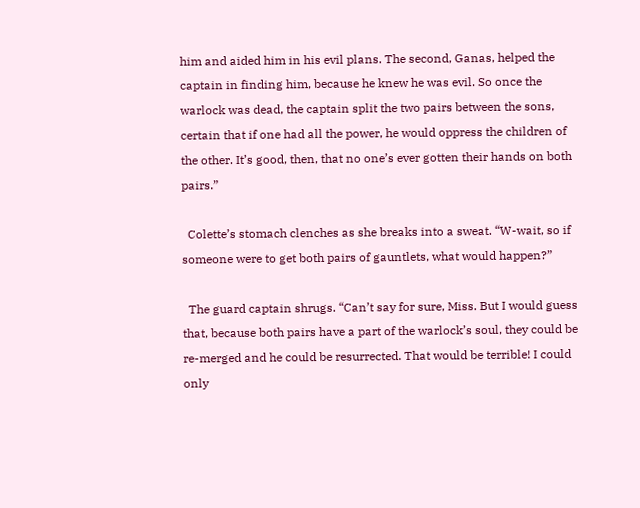him and aided him in his evil plans. The second, Ganas, helped the captain in finding him, because he knew he was evil. So once the warlock was dead, the captain split the two pairs between the sons, certain that if one had all the power, he would oppress the children of the other. It’s good, then, that no one’s ever gotten their hands on both pairs.”

  Colette’s stomach clenches as she breaks into a sweat. “W-wait, so if someone were to get both pairs of gauntlets, what would happen?”

  The guard captain shrugs. “Can’t say for sure, Miss. But I would guess that, because both pairs have a part of the warlock’s soul, they could be re-merged and he could be resurrected. That would be terrible! I could only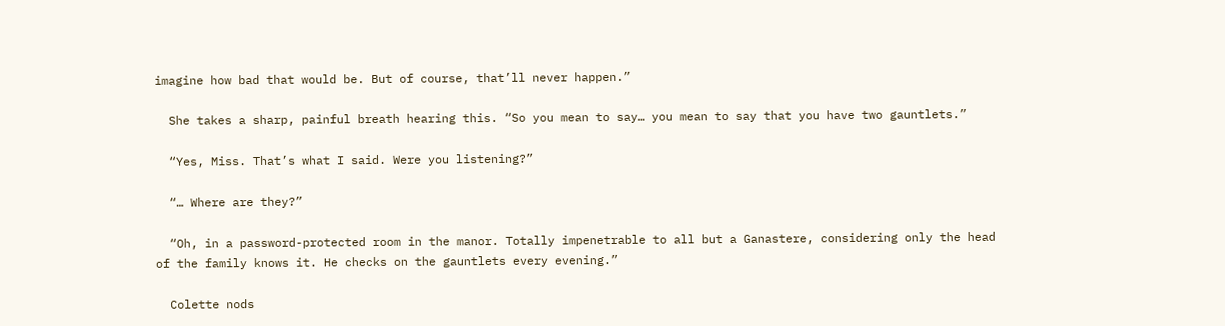imagine how bad that would be. But of course, that’ll never happen.”

  She takes a sharp, painful breath hearing this. “So you mean to say… you mean to say that you have two gauntlets.”

  “Yes, Miss. That’s what I said. Were you listening?”

  “… Where are they?”

  “Oh, in a password-protected room in the manor. Totally impenetrable to all but a Ganastere, considering only the head of the family knows it. He checks on the gauntlets every evening.”

  Colette nods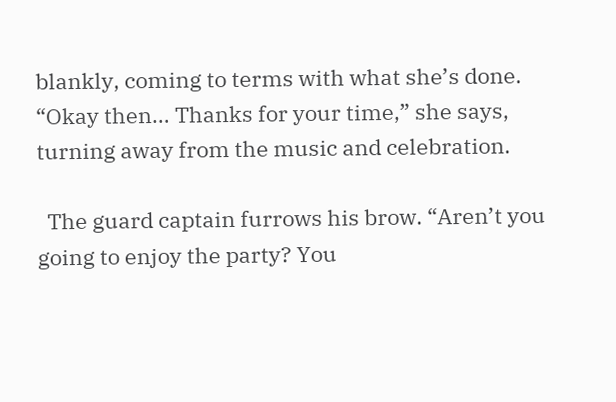blankly, coming to terms with what she’s done. “Okay then… Thanks for your time,” she says, turning away from the music and celebration.

  The guard captain furrows his brow. “Aren’t you going to enjoy the party? You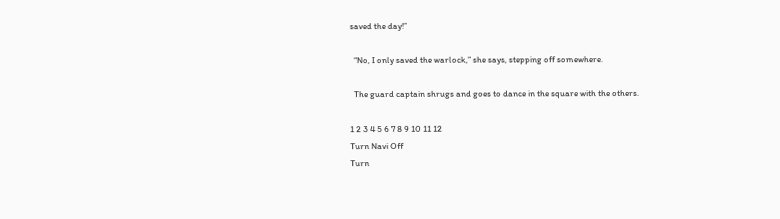saved the day!”

  “No, I only saved the warlock,” she says, stepping off somewhere.

  The guard captain shrugs and goes to dance in the square with the others.

1 2 3 4 5 6 7 8 9 10 11 12
Turn Navi Off
Turn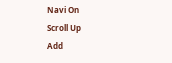Navi On
Scroll Up
Add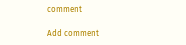comment

Add comment